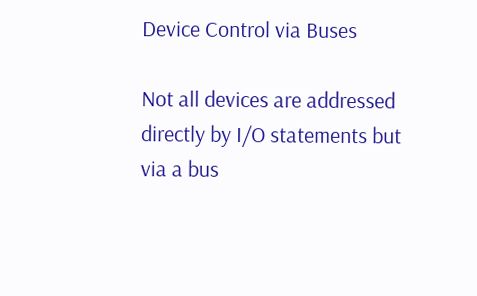Device Control via Buses

Not all devices are addressed directly by I/O statements but via a bus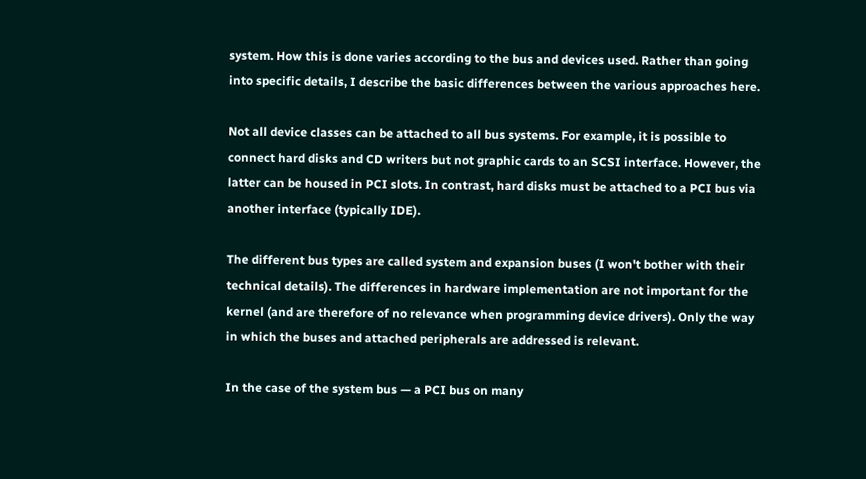system. How this is done varies according to the bus and devices used. Rather than going into specific details, I describe the basic differences between the various approaches here.

Not all device classes can be attached to all bus systems. For example, it is possible to connect hard disks and CD writers but not graphic cards to an SCSI interface. However, the latter can be housed in PCI slots. In contrast, hard disks must be attached to a PCI bus via another interface (typically IDE).

The different bus types are called system and expansion buses (I won't bother with their technical details). The differences in hardware implementation are not important for the kernel (and are therefore of no relevance when programming device drivers). Only the way in which the buses and attached peripherals are addressed is relevant.

In the case of the system bus — a PCI bus on many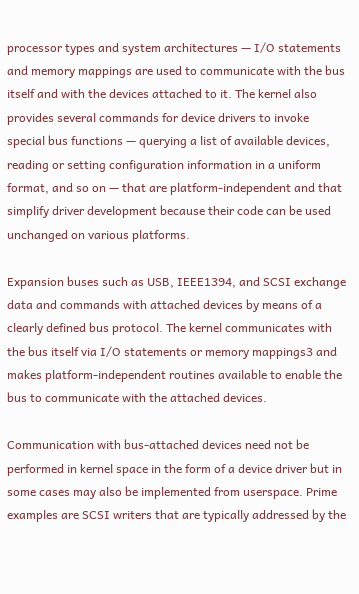processor types and system architectures — I/O statements and memory mappings are used to communicate with the bus itself and with the devices attached to it. The kernel also provides several commands for device drivers to invoke special bus functions — querying a list of available devices, reading or setting configuration information in a uniform format, and so on — that are platform-independent and that simplify driver development because their code can be used unchanged on various platforms.

Expansion buses such as USB, IEEE1394, and SCSI exchange data and commands with attached devices by means of a clearly defined bus protocol. The kernel communicates with the bus itself via I/O statements or memory mappings3 and makes platform-independent routines available to enable the bus to communicate with the attached devices.

Communication with bus-attached devices need not be performed in kernel space in the form of a device driver but in some cases may also be implemented from userspace. Prime examples are SCSI writers that are typically addressed by the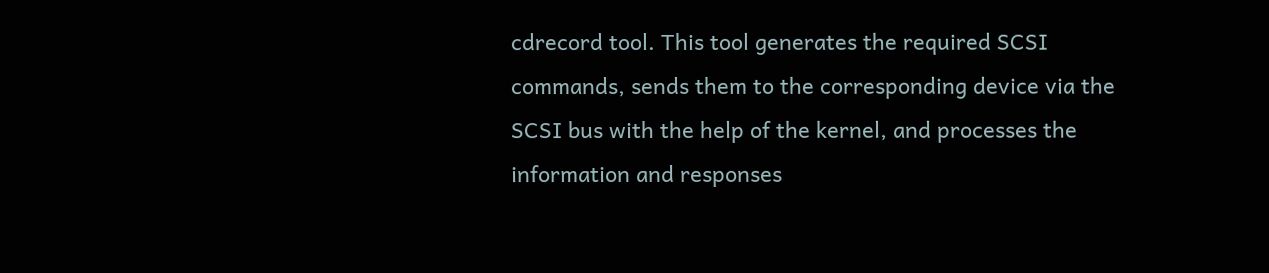cdrecord tool. This tool generates the required SCSI commands, sends them to the corresponding device via the SCSI bus with the help of the kernel, and processes the information and responses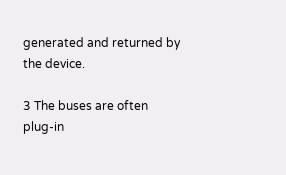generated and returned by the device.

3 The buses are often plug-in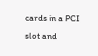cards in a PCI slot and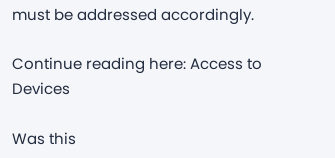must be addressed accordingly.

Continue reading here: Access to Devices

Was this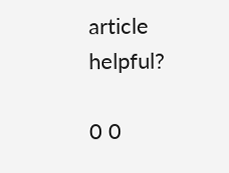article helpful?

0 0